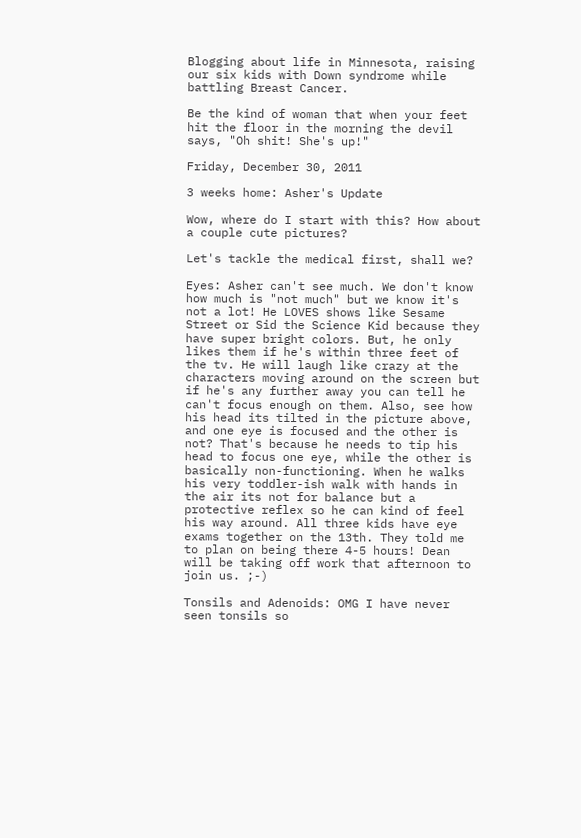Blogging about life in Minnesota, raising our six kids with Down syndrome while battling Breast Cancer.

Be the kind of woman that when your feet hit the floor in the morning the devil says, "Oh shit! She's up!"

Friday, December 30, 2011

3 weeks home: Asher's Update

Wow, where do I start with this? How about a couple cute pictures?

Let's tackle the medical first, shall we?

Eyes: Asher can't see much. We don't know how much is "not much" but we know it's not a lot! He LOVES shows like Sesame Street or Sid the Science Kid because they have super bright colors. But, he only likes them if he's within three feet of the tv. He will laugh like crazy at the characters moving around on the screen but if he's any further away you can tell he can't focus enough on them. Also, see how his head its tilted in the picture above, and one eye is focused and the other is not? That's because he needs to tip his head to focus one eye, while the other is basically non-functioning. When he walks his very toddler-ish walk with hands in the air its not for balance but a protective reflex so he can kind of feel his way around. All three kids have eye exams together on the 13th. They told me to plan on being there 4-5 hours! Dean will be taking off work that afternoon to join us. ;-)

Tonsils and Adenoids: OMG I have never seen tonsils so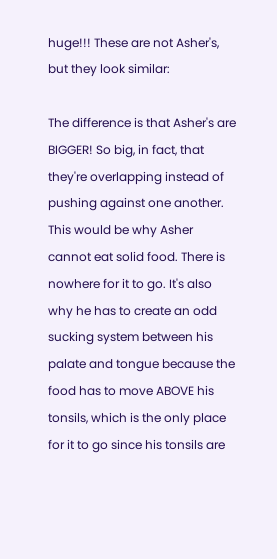huge!!! These are not Asher's, but they look similar:

The difference is that Asher's are BIGGER! So big, in fact, that they're overlapping instead of pushing against one another. This would be why Asher cannot eat solid food. There is nowhere for it to go. It's also why he has to create an odd sucking system between his palate and tongue because the food has to move ABOVE his tonsils, which is the only place for it to go since his tonsils are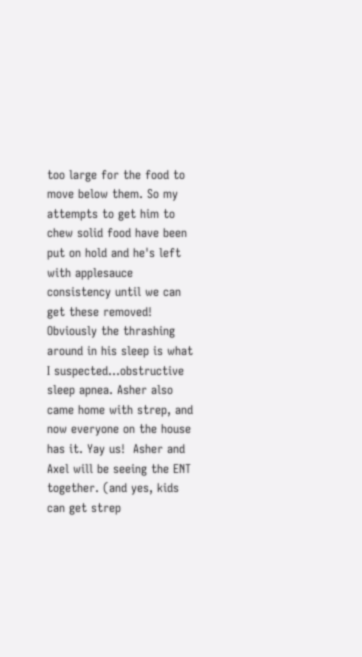too large for the food to move below them. So my attempts to get him to chew solid food have been put on hold and he's left with applesauce consistency until we can get these removed! Obviously the thrashing around in his sleep is what I suspected...obstructive sleep apnea. Asher also came home with strep, and now everyone on the house has it. Yay us!  Asher and Axel will be seeing the ENT together. (and yes, kids can get strep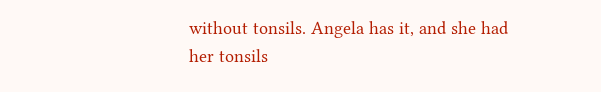without tonsils. Angela has it, and she had her tonsils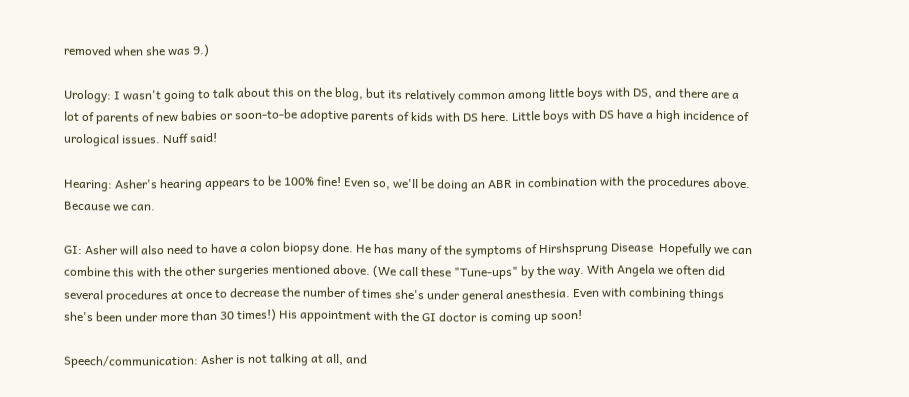removed when she was 9.)

Urology: I wasn't going to talk about this on the blog, but its relatively common among little boys with DS, and there are a lot of parents of new babies or soon-to-be adoptive parents of kids with DS here. Little boys with DS have a high incidence of urological issues. Nuff said!

Hearing: Asher's hearing appears to be 100% fine! Even so, we'll be doing an ABR in combination with the procedures above. Because we can.

GI: Asher will also need to have a colon biopsy done. He has many of the symptoms of Hirshsprung Disease  Hopefully we can combine this with the other surgeries mentioned above. (We call these "Tune-ups" by the way. With Angela we often did several procedures at once to decrease the number of times she's under general anesthesia. Even with combining things she's been under more than 30 times!) His appointment with the GI doctor is coming up soon!

Speech/communication: Asher is not talking at all, and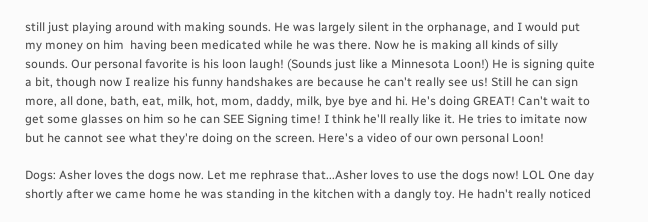still just playing around with making sounds. He was largely silent in the orphanage, and I would put my money on him  having been medicated while he was there. Now he is making all kinds of silly sounds. Our personal favorite is his loon laugh! (Sounds just like a Minnesota Loon!) He is signing quite a bit, though now I realize his funny handshakes are because he can't really see us! Still he can sign more, all done, bath, eat, milk, hot, mom, daddy, milk, bye bye and hi. He's doing GREAT! Can't wait to get some glasses on him so he can SEE Signing time! I think he'll really like it. He tries to imitate now but he cannot see what they're doing on the screen. Here's a video of our own personal Loon!

Dogs: Asher loves the dogs now. Let me rephrase that...Asher loves to use the dogs now! LOL One day shortly after we came home he was standing in the kitchen with a dangly toy. He hadn't really noticed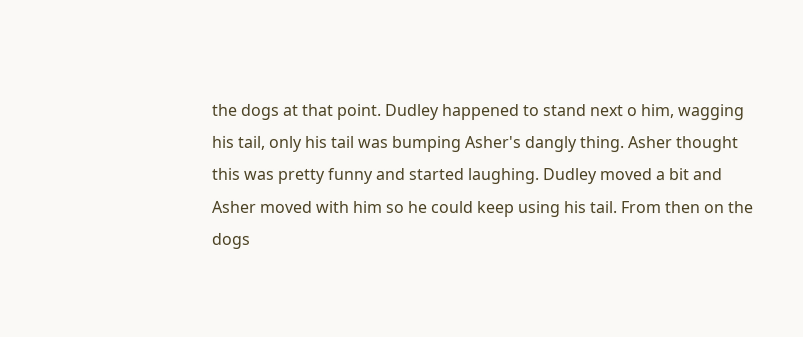the dogs at that point. Dudley happened to stand next o him, wagging his tail, only his tail was bumping Asher's dangly thing. Asher thought this was pretty funny and started laughing. Dudley moved a bit and Asher moved with him so he could keep using his tail. From then on the dogs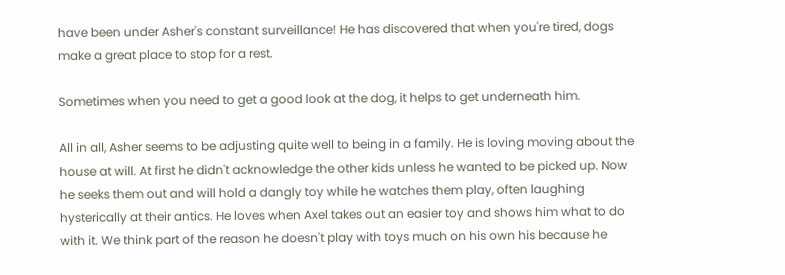have been under Asher's constant surveillance! He has discovered that when you're tired, dogs make a great place to stop for a rest.

Sometimes when you need to get a good look at the dog, it helps to get underneath him.

All in all, Asher seems to be adjusting quite well to being in a family. He is loving moving about the house at will. At first he didn't acknowledge the other kids unless he wanted to be picked up. Now he seeks them out and will hold a dangly toy while he watches them play, often laughing hysterically at their antics. He loves when Axel takes out an easier toy and shows him what to do with it. We think part of the reason he doesn't play with toys much on his own his because he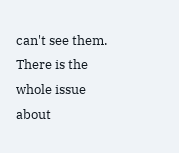can't see them. There is the whole issue about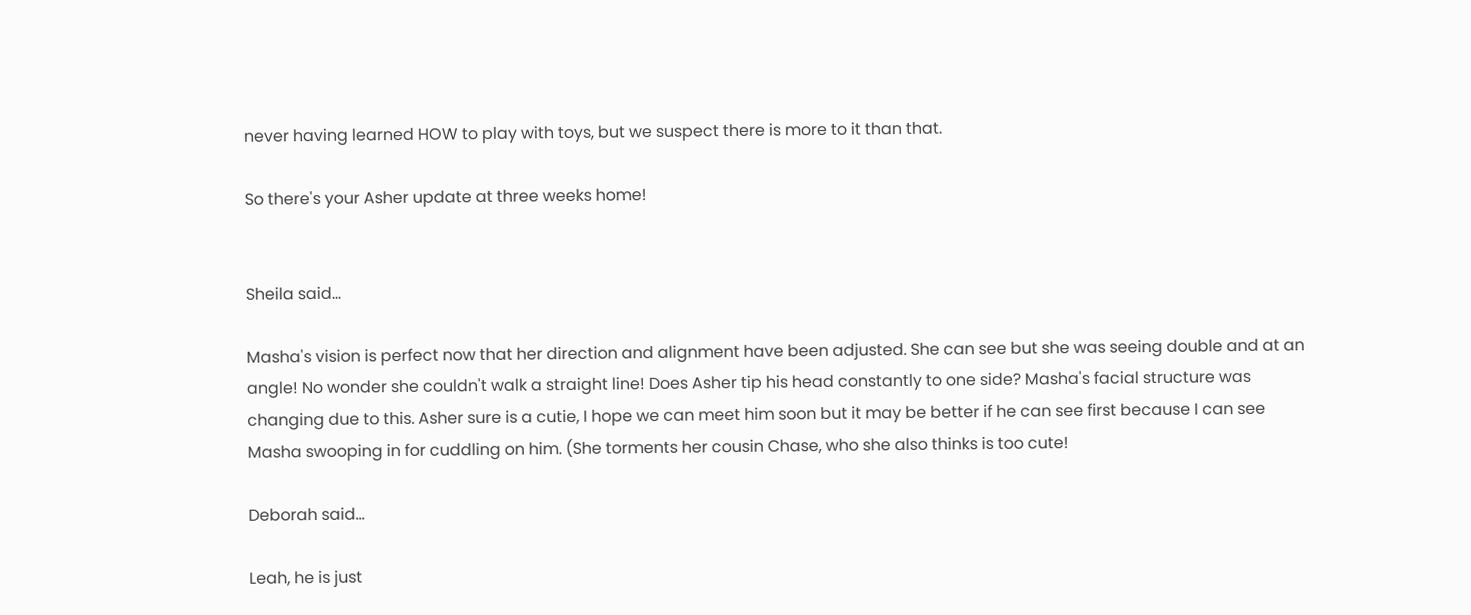never having learned HOW to play with toys, but we suspect there is more to it than that.

So there's your Asher update at three weeks home!


Sheila said...

Masha's vision is perfect now that her direction and alignment have been adjusted. She can see but she was seeing double and at an angle! No wonder she couldn't walk a straight line! Does Asher tip his head constantly to one side? Masha's facial structure was changing due to this. Asher sure is a cutie, I hope we can meet him soon but it may be better if he can see first because I can see Masha swooping in for cuddling on him. (She torments her cousin Chase, who she also thinks is too cute!

Deborah said...

Leah, he is just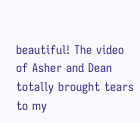beautiful! The video of Asher and Dean totally brought tears to my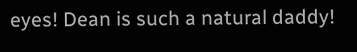eyes! Dean is such a natural daddy!